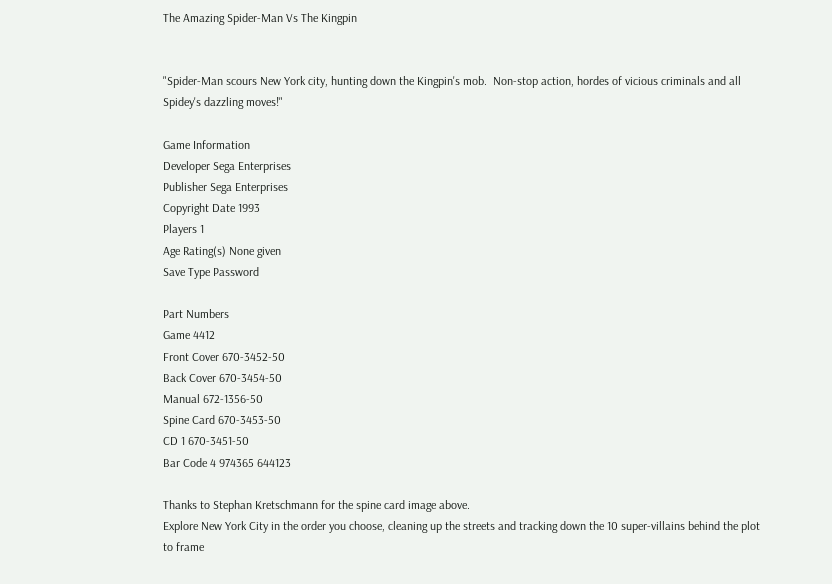The Amazing Spider-Man Vs The Kingpin


"Spider-Man scours New York city, hunting down the Kingpin's mob.  Non-stop action, hordes of vicious criminals and all Spidey's dazzling moves!"

Game Information
Developer Sega Enterprises
Publisher Sega Enterprises
Copyright Date 1993
Players 1
Age Rating(s) None given
Save Type Password

Part Numbers
Game 4412
Front Cover 670-3452-50
Back Cover 670-3454-50
Manual 672-1356-50
Spine Card 670-3453-50
CD 1 670-3451-50
Bar Code 4 974365 644123

Thanks to Stephan Kretschmann for the spine card image above.
Explore New York City in the order you choose, cleaning up the streets and tracking down the 10 super-villains behind the plot to frame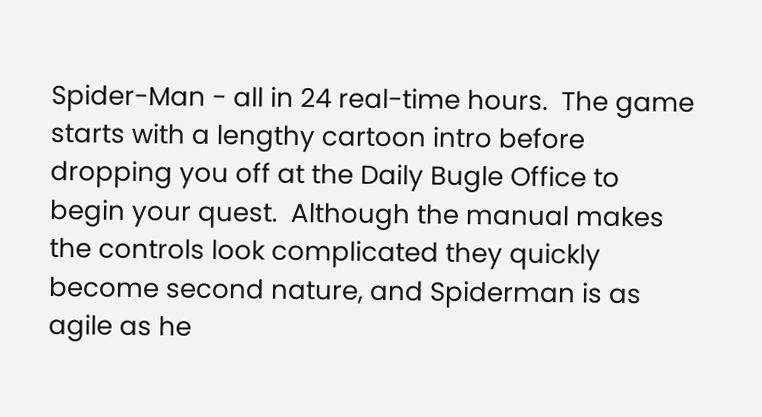Spider-Man - all in 24 real-time hours.  The game starts with a lengthy cartoon intro before dropping you off at the Daily Bugle Office to begin your quest.  Although the manual makes the controls look complicated they quickly become second nature, and Spiderman is as agile as he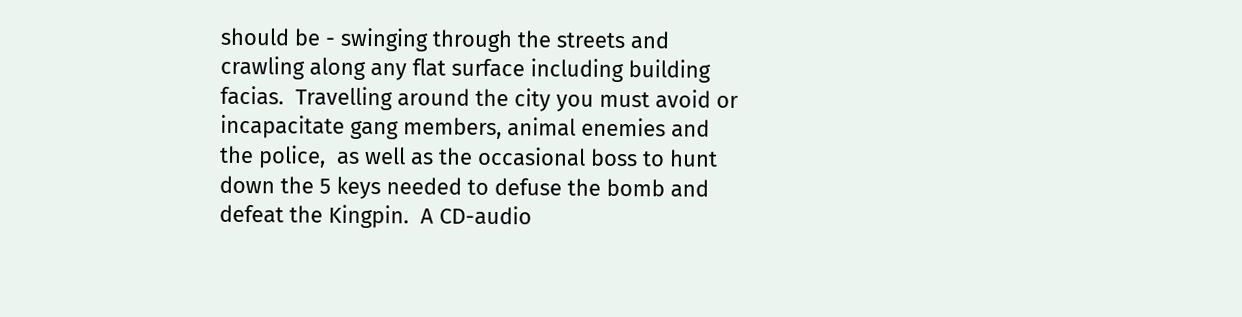should be - swinging through the streets and crawling along any flat surface including building facias.  Travelling around the city you must avoid or incapacitate gang members, animal enemies and the police,  as well as the occasional boss to hunt down the 5 keys needed to defuse the bomb and defeat the Kingpin.  A CD-audio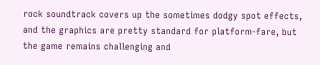rock soundtrack covers up the sometimes dodgy spot effects, and the graphics are pretty standard for platform-fare, but the game remains challenging and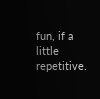fun, if a little repetitive.